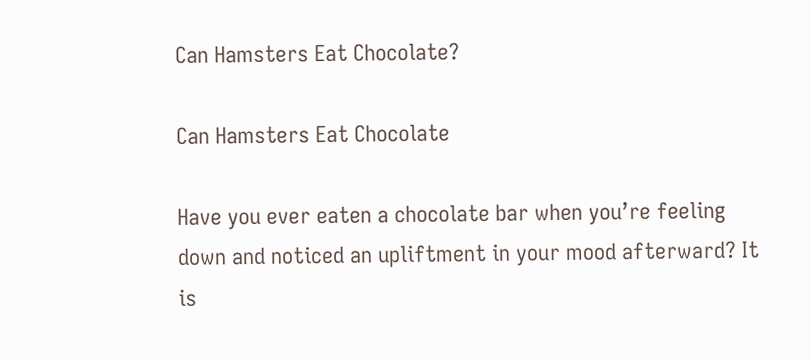Can Hamsters Eat Chocolate?

Can Hamsters Eat Chocolate

Have you ever eaten a chocolate bar when you’re feeling down and noticed an upliftment in your mood afterward? It is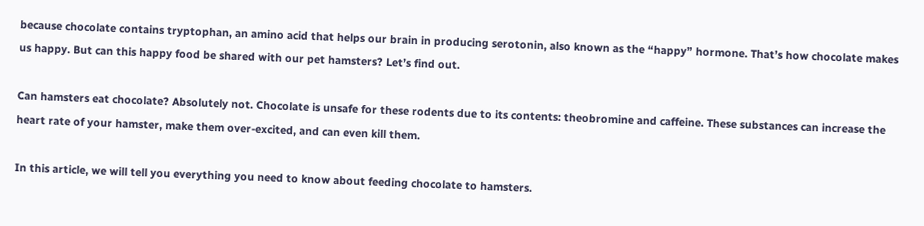because chocolate contains tryptophan, an amino acid that helps our brain in producing serotonin, also known as the “happy” hormone. That’s how chocolate makes us happy. But can this happy food be shared with our pet hamsters? Let’s find out.

Can hamsters eat chocolate? Absolutely not. Chocolate is unsafe for these rodents due to its contents: theobromine and caffeine. These substances can increase the heart rate of your hamster, make them over-excited, and can even kill them.

In this article, we will tell you everything you need to know about feeding chocolate to hamsters.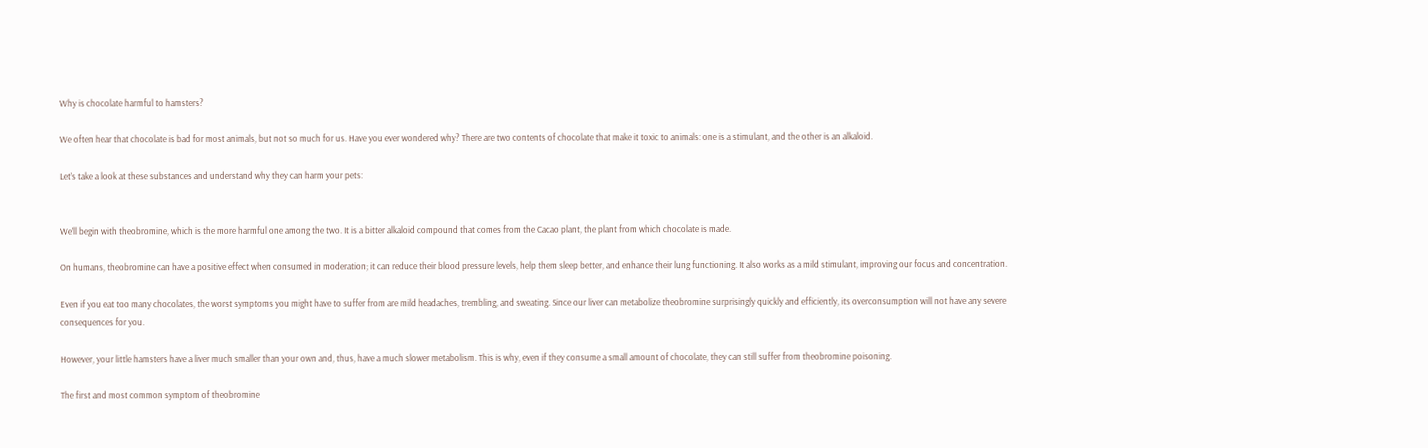Why is chocolate harmful to hamsters?

We often hear that chocolate is bad for most animals, but not so much for us. Have you ever wondered why? There are two contents of chocolate that make it toxic to animals: one is a stimulant, and the other is an alkaloid.

Let’s take a look at these substances and understand why they can harm your pets:


We’ll begin with theobromine, which is the more harmful one among the two. It is a bitter alkaloid compound that comes from the Cacao plant, the plant from which chocolate is made.

On humans, theobromine can have a positive effect when consumed in moderation; it can reduce their blood pressure levels, help them sleep better, and enhance their lung functioning. It also works as a mild stimulant, improving our focus and concentration.

Even if you eat too many chocolates, the worst symptoms you might have to suffer from are mild headaches, trembling, and sweating. Since our liver can metabolize theobromine surprisingly quickly and efficiently, its overconsumption will not have any severe consequences for you.

However, your little hamsters have a liver much smaller than your own and, thus, have a much slower metabolism. This is why, even if they consume a small amount of chocolate, they can still suffer from theobromine poisoning.

The first and most common symptom of theobromine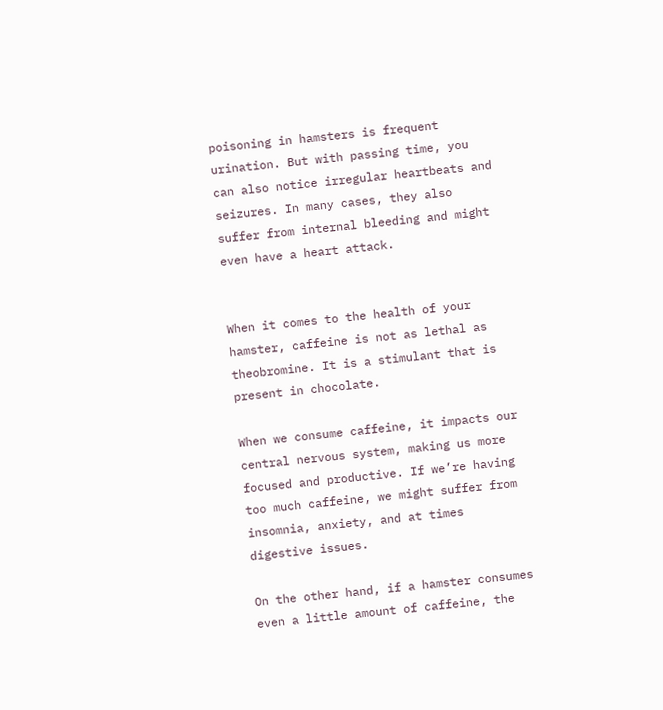poisoning in hamsters is frequent urination. But with passing time, you can also notice irregular heartbeats and seizures. In many cases, they also suffer from internal bleeding and might even have a heart attack.


When it comes to the health of your hamster, caffeine is not as lethal as theobromine. It is a stimulant that is present in chocolate.

When we consume caffeine, it impacts our central nervous system, making us more focused and productive. If we’re having too much caffeine, we might suffer from insomnia, anxiety, and at times digestive issues.

On the other hand, if a hamster consumes even a little amount of caffeine, the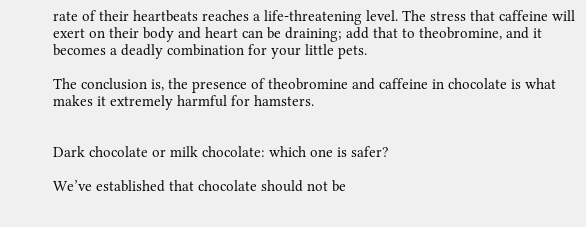rate of their heartbeats reaches a life-threatening level. The stress that caffeine will exert on their body and heart can be draining; add that to theobromine, and it becomes a deadly combination for your little pets.

The conclusion is, the presence of theobromine and caffeine in chocolate is what makes it extremely harmful for hamsters.


Dark chocolate or milk chocolate: which one is safer?

We’ve established that chocolate should not be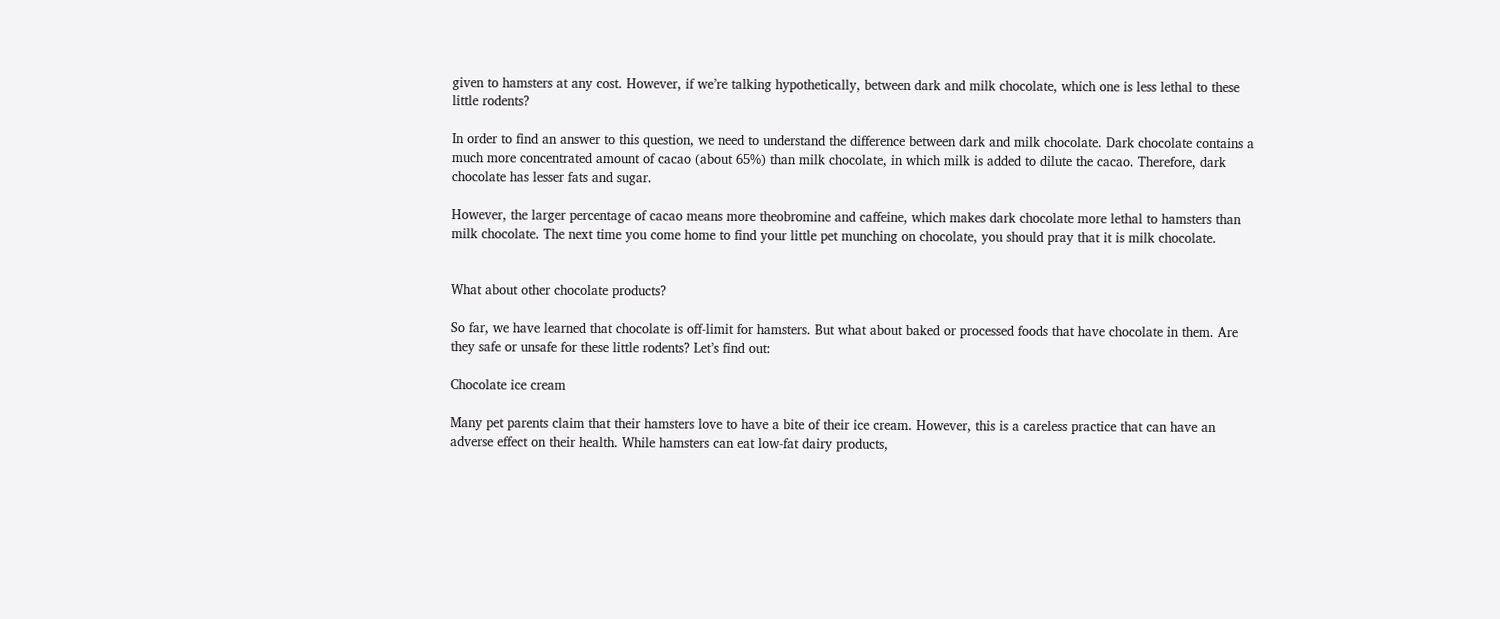given to hamsters at any cost. However, if we’re talking hypothetically, between dark and milk chocolate, which one is less lethal to these little rodents?

In order to find an answer to this question, we need to understand the difference between dark and milk chocolate. Dark chocolate contains a much more concentrated amount of cacao (about 65%) than milk chocolate, in which milk is added to dilute the cacao. Therefore, dark chocolate has lesser fats and sugar.

However, the larger percentage of cacao means more theobromine and caffeine, which makes dark chocolate more lethal to hamsters than milk chocolate. The next time you come home to find your little pet munching on chocolate, you should pray that it is milk chocolate.


What about other chocolate products?

So far, we have learned that chocolate is off-limit for hamsters. But what about baked or processed foods that have chocolate in them. Are they safe or unsafe for these little rodents? Let’s find out:

Chocolate ice cream

Many pet parents claim that their hamsters love to have a bite of their ice cream. However, this is a careless practice that can have an adverse effect on their health. While hamsters can eat low-fat dairy products,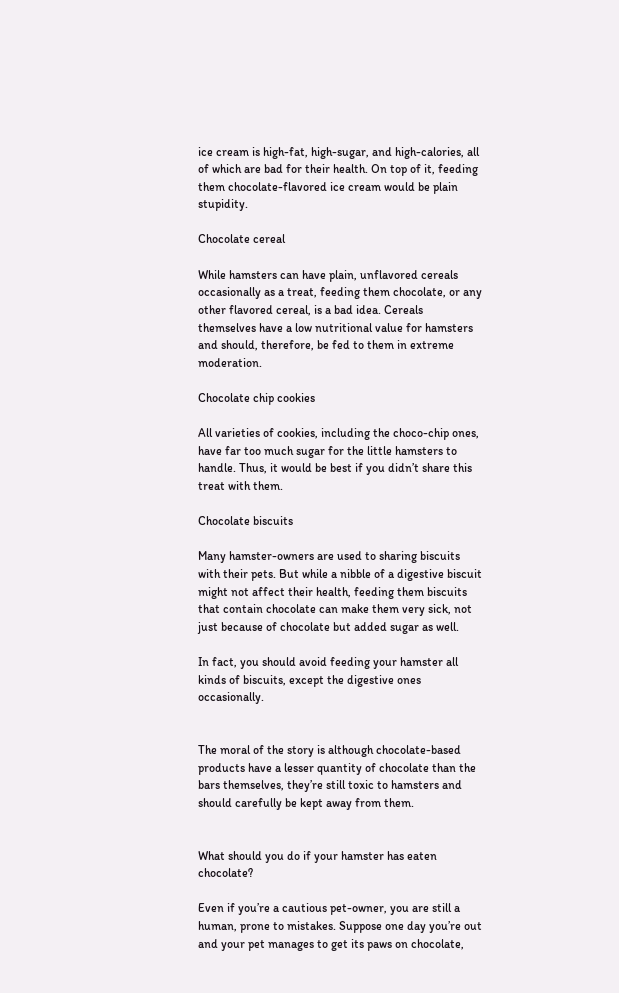ice cream is high-fat, high-sugar, and high-calories, all of which are bad for their health. On top of it, feeding them chocolate-flavored ice cream would be plain stupidity.

Chocolate cereal

While hamsters can have plain, unflavored cereals occasionally as a treat, feeding them chocolate, or any other flavored cereal, is a bad idea. Cereals themselves have a low nutritional value for hamsters and should, therefore, be fed to them in extreme moderation.

Chocolate chip cookies

All varieties of cookies, including the choco-chip ones, have far too much sugar for the little hamsters to handle. Thus, it would be best if you didn’t share this treat with them.

Chocolate biscuits

Many hamster-owners are used to sharing biscuits with their pets. But while a nibble of a digestive biscuit might not affect their health, feeding them biscuits that contain chocolate can make them very sick, not just because of chocolate but added sugar as well.

In fact, you should avoid feeding your hamster all kinds of biscuits, except the digestive ones occasionally.


The moral of the story is although chocolate-based products have a lesser quantity of chocolate than the bars themselves, they’re still toxic to hamsters and should carefully be kept away from them.


What should you do if your hamster has eaten chocolate?

Even if you’re a cautious pet-owner, you are still a human, prone to mistakes. Suppose one day you’re out and your pet manages to get its paws on chocolate,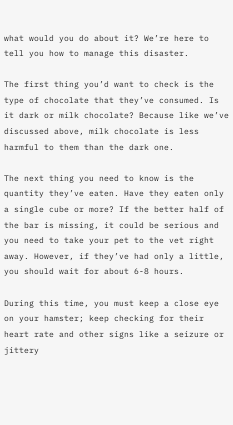what would you do about it? We’re here to tell you how to manage this disaster.

The first thing you’d want to check is the type of chocolate that they’ve consumed. Is it dark or milk chocolate? Because like we’ve discussed above, milk chocolate is less harmful to them than the dark one.

The next thing you need to know is the quantity they’ve eaten. Have they eaten only a single cube or more? If the better half of the bar is missing, it could be serious and you need to take your pet to the vet right away. However, if they’ve had only a little, you should wait for about 6-8 hours.

During this time, you must keep a close eye on your hamster; keep checking for their heart rate and other signs like a seizure or jittery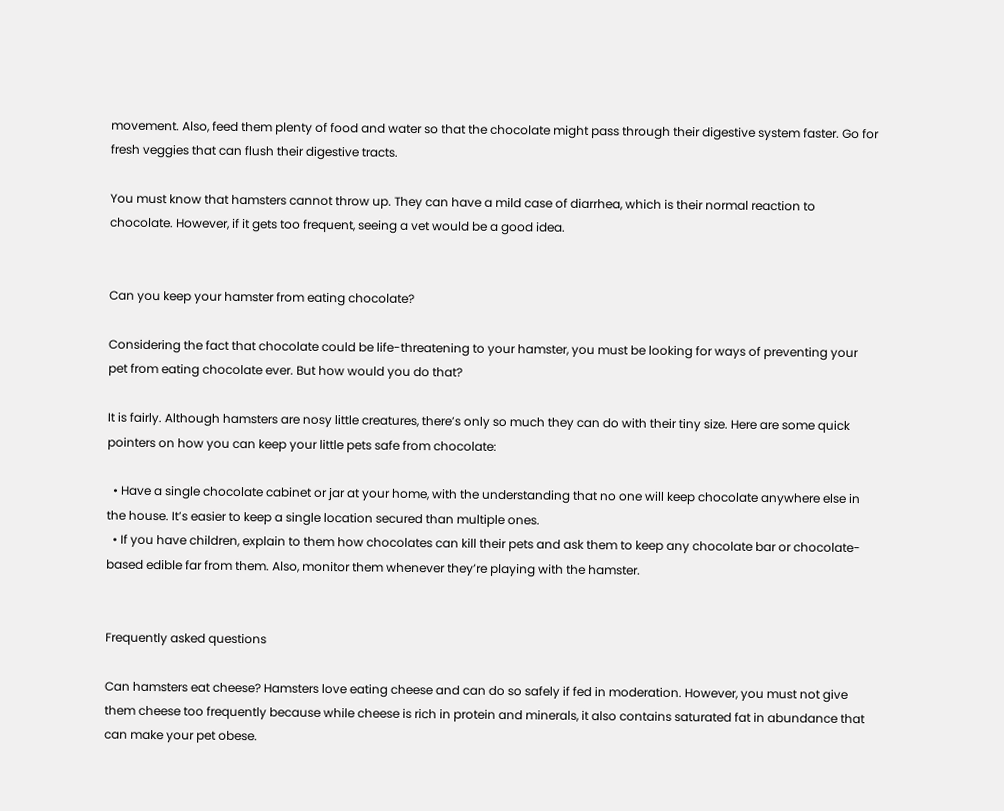movement. Also, feed them plenty of food and water so that the chocolate might pass through their digestive system faster. Go for fresh veggies that can flush their digestive tracts.

You must know that hamsters cannot throw up. They can have a mild case of diarrhea, which is their normal reaction to chocolate. However, if it gets too frequent, seeing a vet would be a good idea.


Can you keep your hamster from eating chocolate?

Considering the fact that chocolate could be life-threatening to your hamster, you must be looking for ways of preventing your pet from eating chocolate ever. But how would you do that?

It is fairly. Although hamsters are nosy little creatures, there’s only so much they can do with their tiny size. Here are some quick pointers on how you can keep your little pets safe from chocolate:

  • Have a single chocolate cabinet or jar at your home, with the understanding that no one will keep chocolate anywhere else in the house. It’s easier to keep a single location secured than multiple ones.
  • If you have children, explain to them how chocolates can kill their pets and ask them to keep any chocolate bar or chocolate-based edible far from them. Also, monitor them whenever they’re playing with the hamster.


Frequently asked questions

Can hamsters eat cheese? Hamsters love eating cheese and can do so safely if fed in moderation. However, you must not give them cheese too frequently because while cheese is rich in protein and minerals, it also contains saturated fat in abundance that can make your pet obese.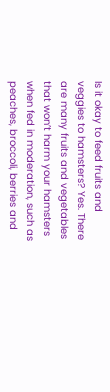Is it okay to feed fruits and veggies to hamsters? Yes. There are many fruits and vegetables that won’t harm your hamsters when fed in moderation, such as peaches, broccoli, berries and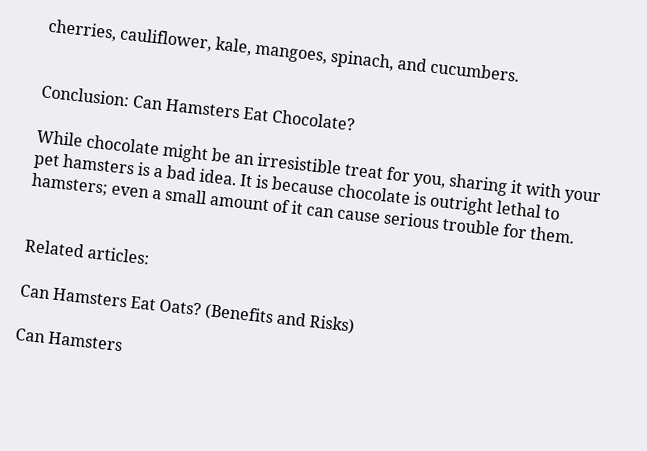cherries, cauliflower, kale, mangoes, spinach, and cucumbers.


Conclusion: Can Hamsters Eat Chocolate?

While chocolate might be an irresistible treat for you, sharing it with your pet hamsters is a bad idea. It is because chocolate is outright lethal to hamsters; even a small amount of it can cause serious trouble for them.


Related articles:

Can Hamsters Eat Oats? (Benefits and Risks)

Can Hamsters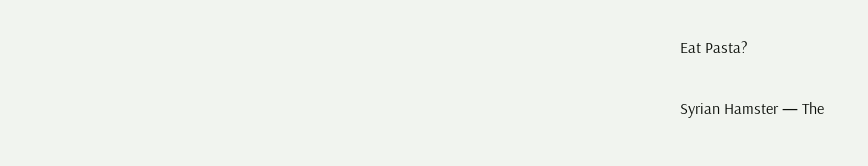Eat Pasta?

Syrian Hamster — The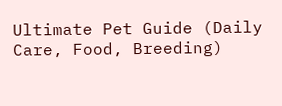Ultimate Pet Guide (Daily Care, Food, Breeding)